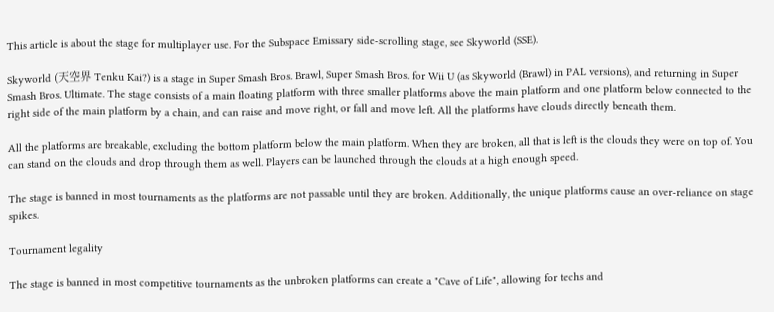This article is about the stage for multiplayer use. For the Subspace Emissary side-scrolling stage, see Skyworld (SSE).

Skyworld (天空界 Tenku Kai?) is a stage in Super Smash Bros. Brawl, Super Smash Bros. for Wii U (as Skyworld (Brawl) in PAL versions), and returning in Super Smash Bros. Ultimate. The stage consists of a main floating platform with three smaller platforms above the main platform and one platform below connected to the right side of the main platform by a chain, and can raise and move right, or fall and move left. All the platforms have clouds directly beneath them.

All the platforms are breakable, excluding the bottom platform below the main platform. When they are broken, all that is left is the clouds they were on top of. You can stand on the clouds and drop through them as well. Players can be launched through the clouds at a high enough speed.

The stage is banned in most tournaments as the platforms are not passable until they are broken. Additionally, the unique platforms cause an over-reliance on stage spikes.

Tournament legality

The stage is banned in most competitive tournaments as the unbroken platforms can create a "Cave of Life", allowing for techs and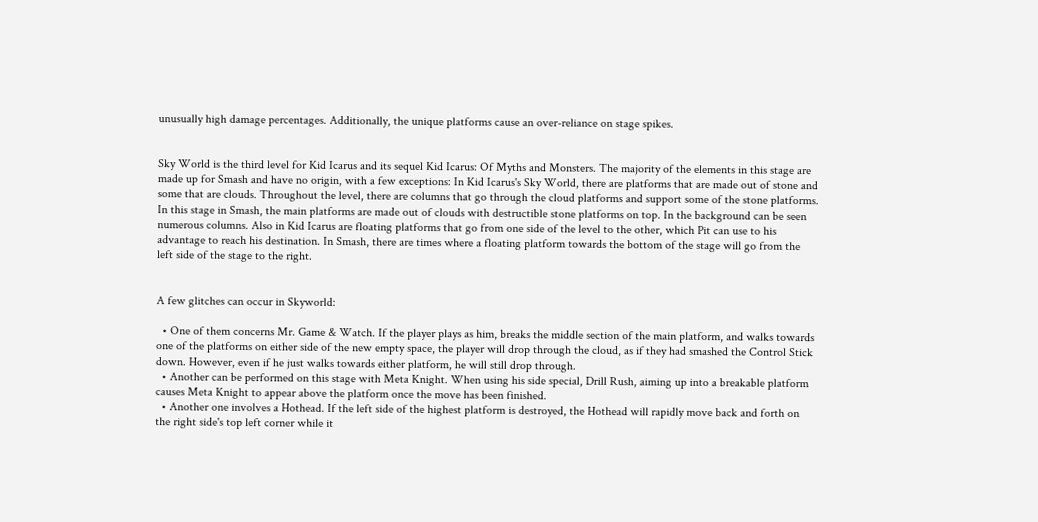unusually high damage percentages. Additionally, the unique platforms cause an over-reliance on stage spikes.


Sky World is the third level for Kid Icarus and its sequel Kid Icarus: Of Myths and Monsters. The majority of the elements in this stage are made up for Smash and have no origin, with a few exceptions: In Kid Icarus's Sky World, there are platforms that are made out of stone and some that are clouds. Throughout the level, there are columns that go through the cloud platforms and support some of the stone platforms. In this stage in Smash, the main platforms are made out of clouds with destructible stone platforms on top. In the background can be seen numerous columns. Also in Kid Icarus are floating platforms that go from one side of the level to the other, which Pit can use to his advantage to reach his destination. In Smash, there are times where a floating platform towards the bottom of the stage will go from the left side of the stage to the right.


A few glitches can occur in Skyworld:

  • One of them concerns Mr. Game & Watch. If the player plays as him, breaks the middle section of the main platform, and walks towards one of the platforms on either side of the new empty space, the player will drop through the cloud, as if they had smashed the Control Stick down. However, even if he just walks towards either platform, he will still drop through.
  • Another can be performed on this stage with Meta Knight. When using his side special, Drill Rush, aiming up into a breakable platform causes Meta Knight to appear above the platform once the move has been finished.
  • Another one involves a Hothead. If the left side of the highest platform is destroyed, the Hothead will rapidly move back and forth on the right side's top left corner while it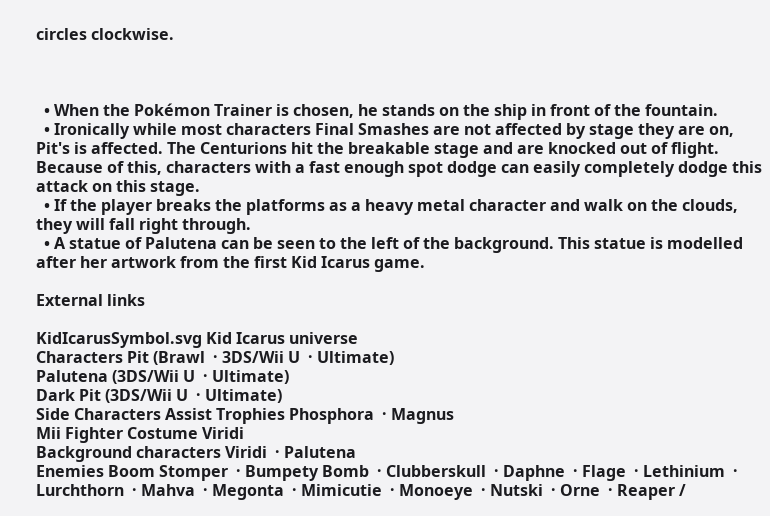circles clockwise.



  • When the Pokémon Trainer is chosen, he stands on the ship in front of the fountain.
  • Ironically while most characters Final Smashes are not affected by stage they are on, Pit's is affected. The Centurions hit the breakable stage and are knocked out of flight. Because of this, characters with a fast enough spot dodge can easily completely dodge this attack on this stage.
  • If the player breaks the platforms as a heavy metal character and walk on the clouds, they will fall right through.
  • A statue of Palutena can be seen to the left of the background. This statue is modelled after her artwork from the first Kid Icarus game.

External links

KidIcarusSymbol.svg Kid Icarus universe
Characters Pit (Brawl  · 3DS/Wii U  · Ultimate)
Palutena (3DS/Wii U  · Ultimate)
Dark Pit (3DS/Wii U  · Ultimate)
Side Characters Assist Trophies Phosphora  · Magnus
Mii Fighter Costume Viridi
Background characters Viridi  · Palutena
Enemies Boom Stomper  · Bumpety Bomb  · Clubberskull  · Daphne  · Flage  · Lethinium  · Lurchthorn  · Mahva  · Megonta  · Mimicutie  · Monoeye  · Nutski  · Orne  · Reaper /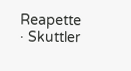Reapette  · Skuttler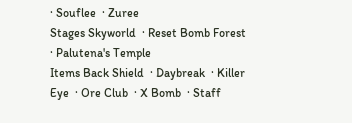· Souflee  · Zuree
Stages Skyworld  · Reset Bomb Forest  · Palutena's Temple
Items Back Shield  · Daybreak  · Killer Eye  · Ore Club  · X Bomb  · Staff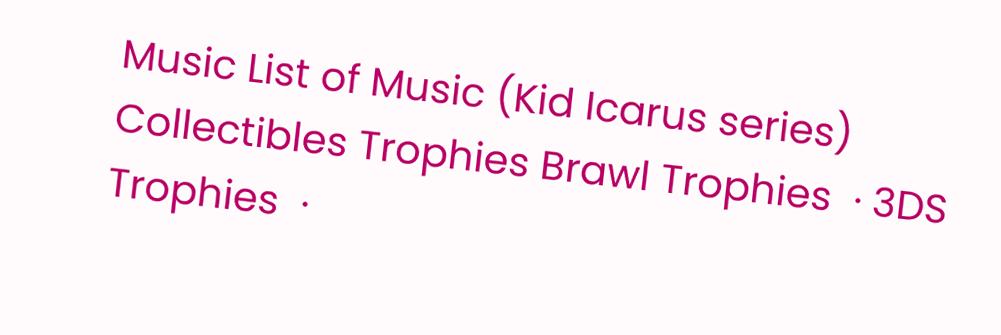Music List of Music (Kid Icarus series)
Collectibles Trophies Brawl Trophies  · 3DS Trophies  ·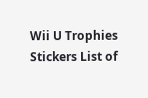Wii U Trophies
Stickers List of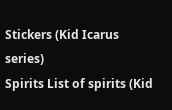Stickers (Kid Icarus series)
Spirits List of spirits (Kid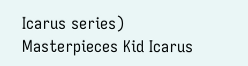Icarus series)
Masterpieces Kid Icarus